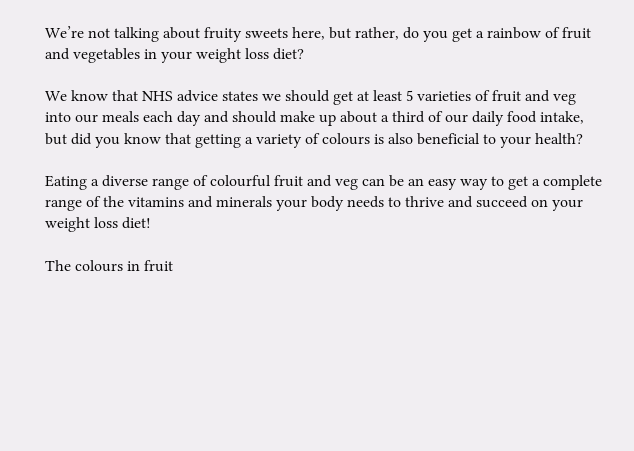We’re not talking about fruity sweets here, but rather, do you get a rainbow of fruit and vegetables in your weight loss diet?

We know that NHS advice states we should get at least 5 varieties of fruit and veg into our meals each day and should make up about a third of our daily food intake, but did you know that getting a variety of colours is also beneficial to your health?

Eating a diverse range of colourful fruit and veg can be an easy way to get a complete range of the vitamins and minerals your body needs to thrive and succeed on your weight loss diet!

The colours in fruit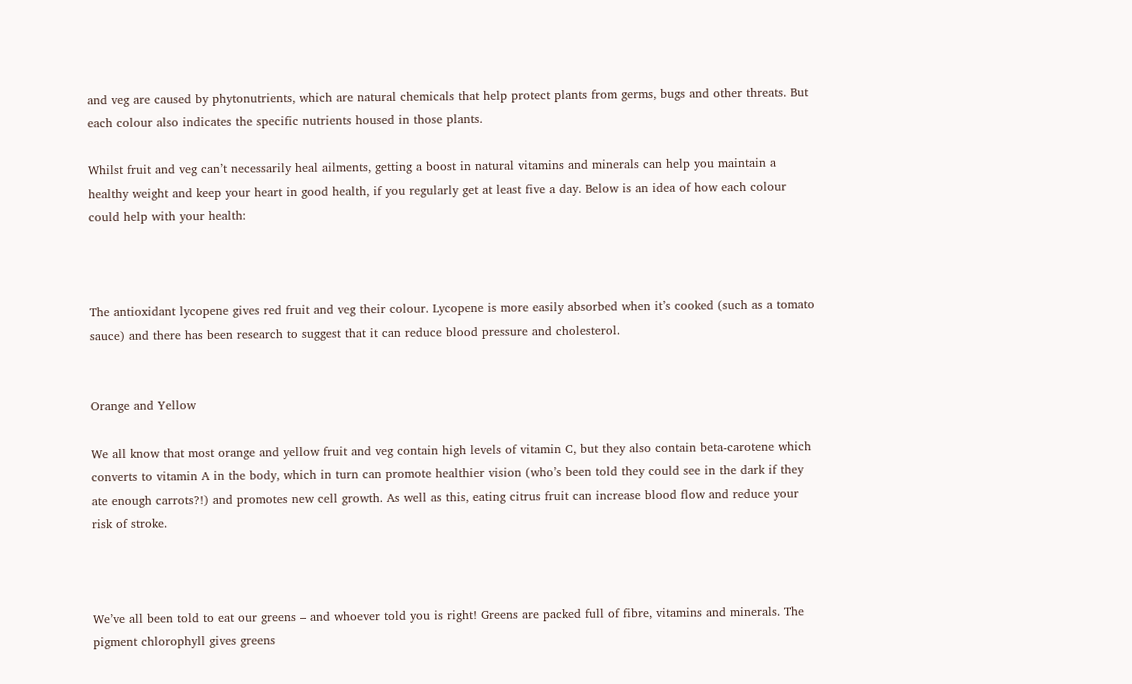and veg are caused by phytonutrients, which are natural chemicals that help protect plants from germs, bugs and other threats. But each colour also indicates the specific nutrients housed in those plants.

Whilst fruit and veg can’t necessarily heal ailments, getting a boost in natural vitamins and minerals can help you maintain a healthy weight and keep your heart in good health, if you regularly get at least five a day. Below is an idea of how each colour could help with your health:



The antioxidant lycopene gives red fruit and veg their colour. Lycopene is more easily absorbed when it’s cooked (such as a tomato sauce) and there has been research to suggest that it can reduce blood pressure and cholesterol.


Orange and Yellow

We all know that most orange and yellow fruit and veg contain high levels of vitamin C, but they also contain beta-carotene which converts to vitamin A in the body, which in turn can promote healthier vision (who’s been told they could see in the dark if they ate enough carrots?!) and promotes new cell growth. As well as this, eating citrus fruit can increase blood flow and reduce your risk of stroke.



We’ve all been told to eat our greens – and whoever told you is right! Greens are packed full of fibre, vitamins and minerals. The pigment chlorophyll gives greens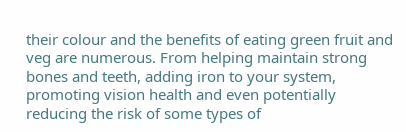their colour and the benefits of eating green fruit and veg are numerous. From helping maintain strong bones and teeth, adding iron to your system, promoting vision health and even potentially reducing the risk of some types of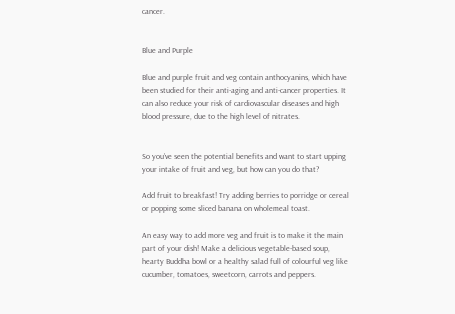cancer.


Blue and Purple

Blue and purple fruit and veg contain anthocyanins, which have been studied for their anti-aging and anti-cancer properties. It can also reduce your risk of cardiovascular diseases and high blood pressure, due to the high level of nitrates.


So you’ve seen the potential benefits and want to start upping your intake of fruit and veg, but how can you do that?

Add fruit to breakfast! Try adding berries to porridge or cereal or popping some sliced banana on wholemeal toast.

An easy way to add more veg and fruit is to make it the main part of your dish! Make a delicious vegetable-based soup, hearty Buddha bowl or a healthy salad full of colourful veg like cucumber, tomatoes, sweetcorn, carrots and peppers.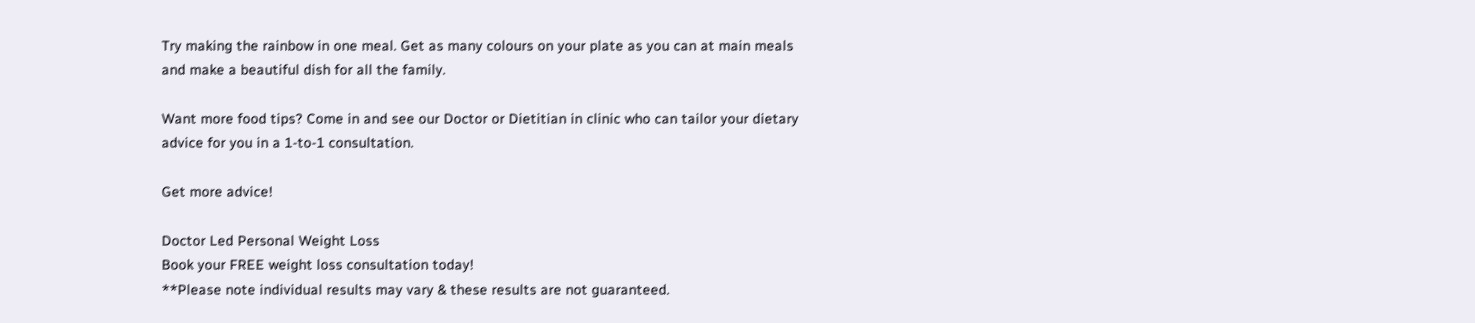Try making the rainbow in one meal. Get as many colours on your plate as you can at main meals and make a beautiful dish for all the family.

Want more food tips? Come in and see our Doctor or Dietitian in clinic who can tailor your dietary advice for you in a 1-to-1 consultation.

Get more advice!

Doctor Led Personal Weight Loss
Book your FREE weight loss consultation today!
**Please note individual results may vary & these results are not guaranteed.